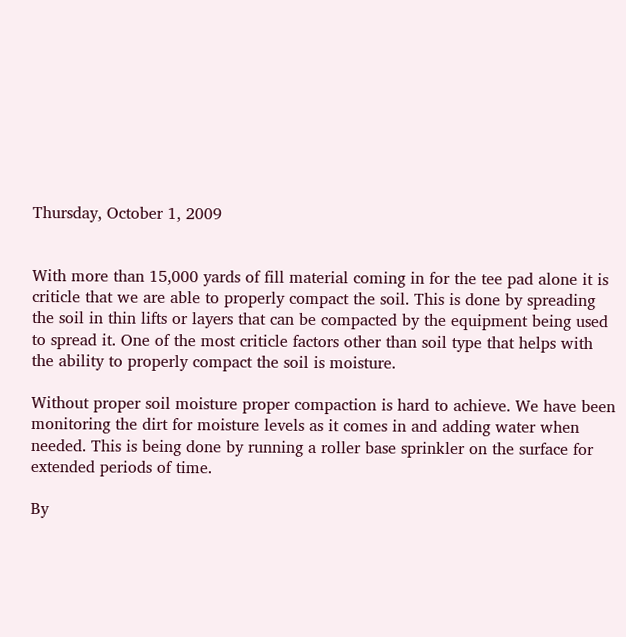Thursday, October 1, 2009


With more than 15,000 yards of fill material coming in for the tee pad alone it is criticle that we are able to properly compact the soil. This is done by spreading the soil in thin lifts or layers that can be compacted by the equipment being used to spread it. One of the most criticle factors other than soil type that helps with the ability to properly compact the soil is moisture.

Without proper soil moisture proper compaction is hard to achieve. We have been monitoring the dirt for moisture levels as it comes in and adding water when needed. This is being done by running a roller base sprinkler on the surface for extended periods of time.

By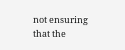not ensuring that the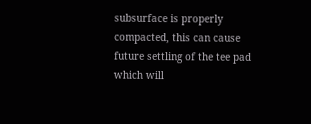subsurface is properly compacted, this can cause future settling of the tee pad which will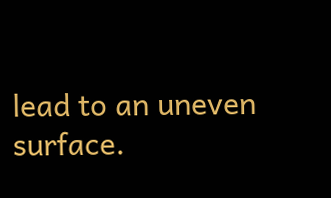lead to an uneven surface.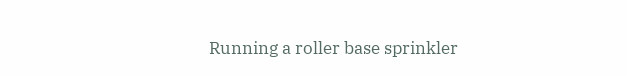Running a roller base sprinkler